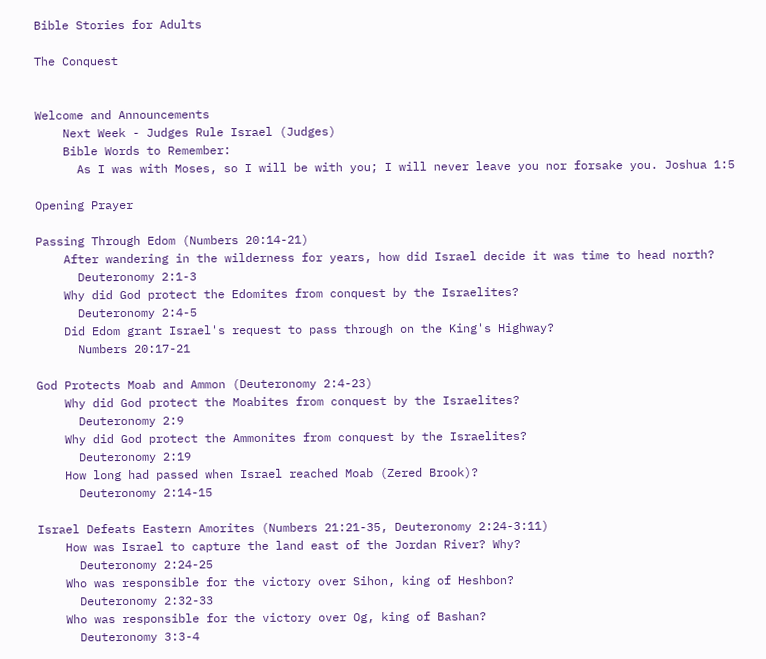Bible Stories for Adults

The Conquest


Welcome and Announcements
    Next Week - Judges Rule Israel (Judges)
    Bible Words to Remember:
      As I was with Moses, so I will be with you; I will never leave you nor forsake you. Joshua 1:5

Opening Prayer

Passing Through Edom (Numbers 20:14-21)
    After wandering in the wilderness for years, how did Israel decide it was time to head north?
      Deuteronomy 2:1-3
    Why did God protect the Edomites from conquest by the Israelites?
      Deuteronomy 2:4-5
    Did Edom grant Israel's request to pass through on the King's Highway?
      Numbers 20:17-21

God Protects Moab and Ammon (Deuteronomy 2:4-23)
    Why did God protect the Moabites from conquest by the Israelites?
      Deuteronomy 2:9
    Why did God protect the Ammonites from conquest by the Israelites?
      Deuteronomy 2:19
    How long had passed when Israel reached Moab (Zered Brook)?
      Deuteronomy 2:14-15

Israel Defeats Eastern Amorites (Numbers 21:21-35, Deuteronomy 2:24-3:11)
    How was Israel to capture the land east of the Jordan River? Why?
      Deuteronomy 2:24-25
    Who was responsible for the victory over Sihon, king of Heshbon?
      Deuteronomy 2:32-33
    Who was responsible for the victory over Og, king of Bashan?
      Deuteronomy 3:3-4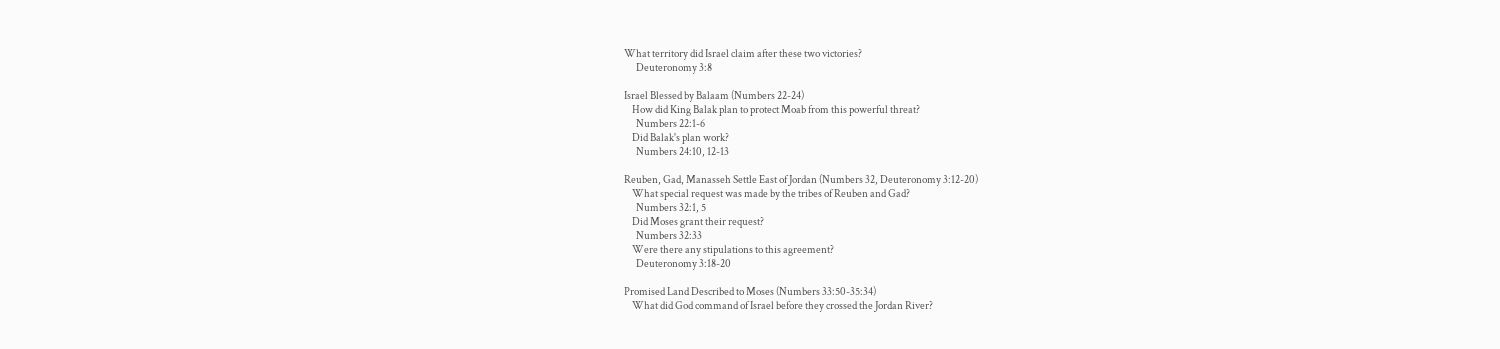What territory did Israel claim after these two victories?
      Deuteronomy 3:8

Israel Blessed by Balaam (Numbers 22-24)
    How did King Balak plan to protect Moab from this powerful threat?
      Numbers 22:1-6
    Did Balak's plan work?
      Numbers 24:10, 12-13

Reuben, Gad, Manasseh Settle East of Jordan (Numbers 32, Deuteronomy 3:12-20)
    What special request was made by the tribes of Reuben and Gad?
      Numbers 32:1, 5
    Did Moses grant their request?
      Numbers 32:33
    Were there any stipulations to this agreement?
      Deuteronomy 3:18-20

Promised Land Described to Moses (Numbers 33:50-35:34)
    What did God command of Israel before they crossed the Jordan River?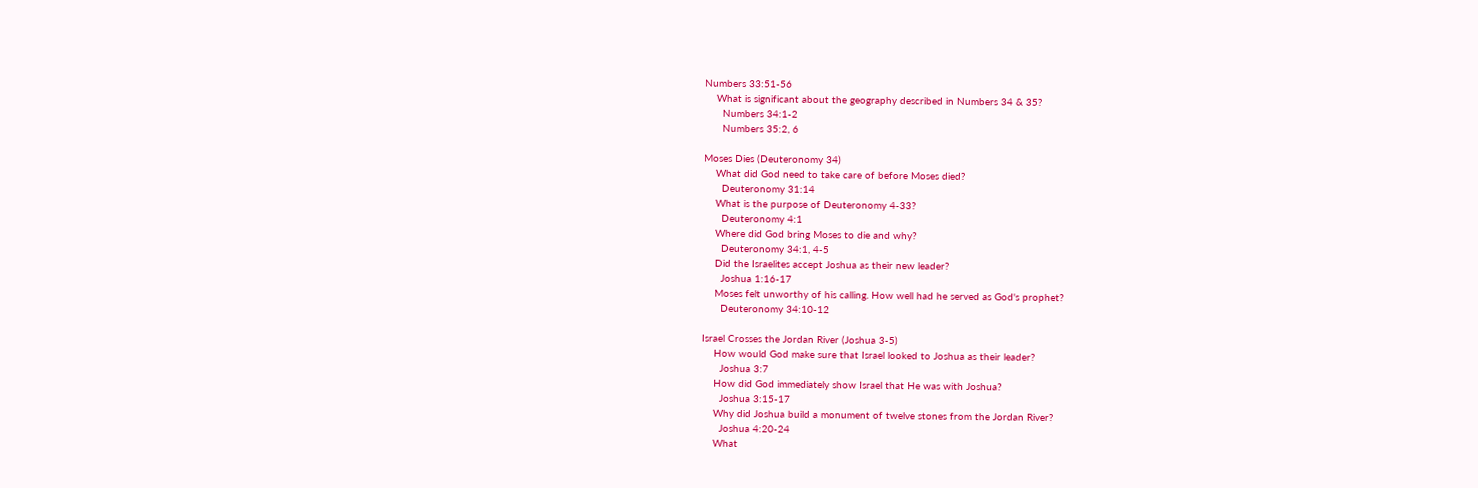Numbers 33:51-56
    What is significant about the geography described in Numbers 34 & 35?
      Numbers 34:1-2
      Numbers 35:2, 6

Moses Dies (Deuteronomy 34)
    What did God need to take care of before Moses died?
      Deuteronomy 31:14
    What is the purpose of Deuteronomy 4-33?
      Deuteronomy 4:1
    Where did God bring Moses to die and why?
      Deuteronomy 34:1, 4-5
    Did the Israelites accept Joshua as their new leader?
      Joshua 1:16-17
    Moses felt unworthy of his calling. How well had he served as God's prophet?
      Deuteronomy 34:10-12

Israel Crosses the Jordan River (Joshua 3-5)
    How would God make sure that Israel looked to Joshua as their leader?
      Joshua 3:7
    How did God immediately show Israel that He was with Joshua?
      Joshua 3:15-17
    Why did Joshua build a monument of twelve stones from the Jordan River?
      Joshua 4:20-24
    What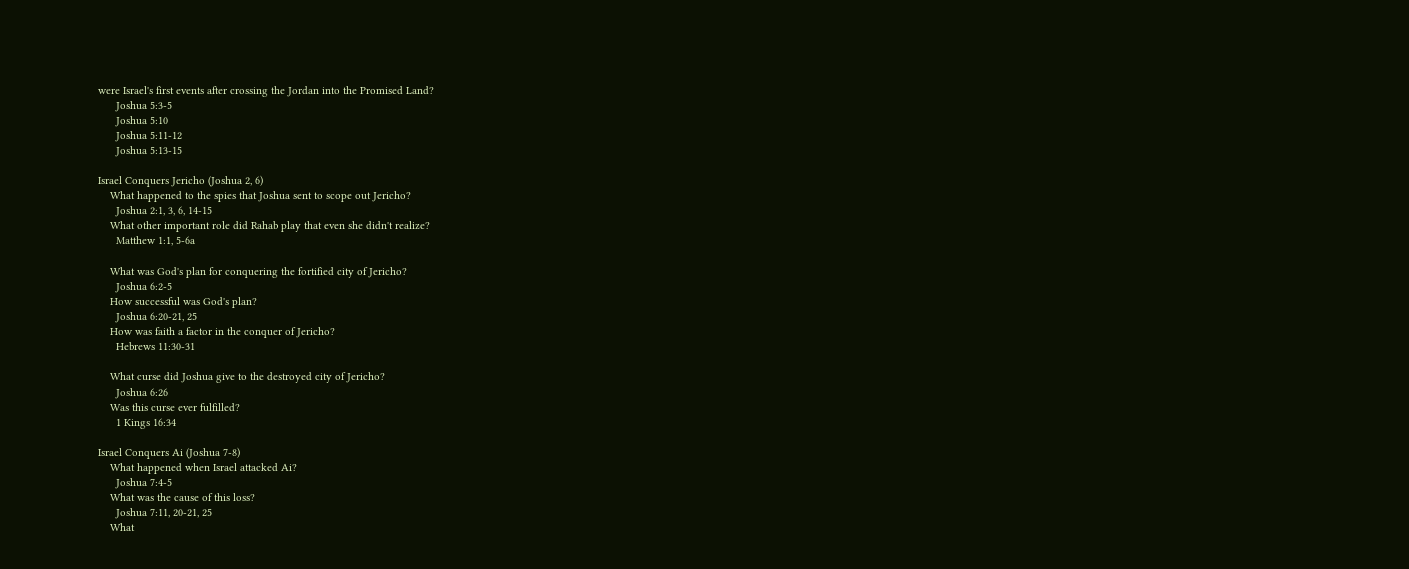were Israel's first events after crossing the Jordan into the Promised Land?
      Joshua 5:3-5
      Joshua 5:10
      Joshua 5:11-12
      Joshua 5:13-15

Israel Conquers Jericho (Joshua 2, 6)
    What happened to the spies that Joshua sent to scope out Jericho?
      Joshua 2:1, 3, 6, 14-15
    What other important role did Rahab play that even she didn't realize?
      Matthew 1:1, 5-6a

    What was God's plan for conquering the fortified city of Jericho?
      Joshua 6:2-5
    How successful was God's plan?
      Joshua 6:20-21, 25
    How was faith a factor in the conquer of Jericho?
      Hebrews 11:30-31

    What curse did Joshua give to the destroyed city of Jericho?
      Joshua 6:26
    Was this curse ever fulfilled?
      1 Kings 16:34

Israel Conquers Ai (Joshua 7-8)
    What happened when Israel attacked Ai?
      Joshua 7:4-5
    What was the cause of this loss?
      Joshua 7:11, 20-21, 25
    What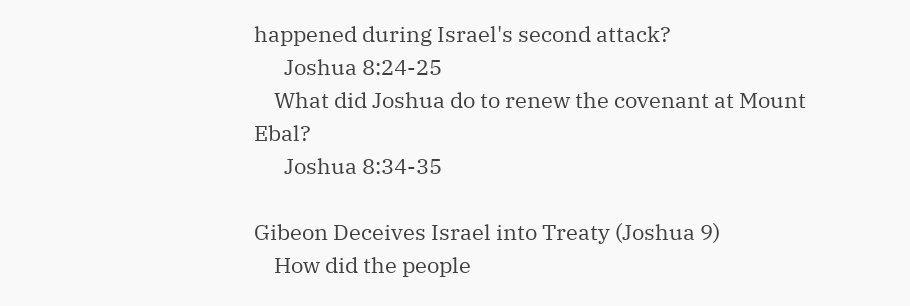happened during Israel's second attack?
      Joshua 8:24-25
    What did Joshua do to renew the covenant at Mount Ebal?
      Joshua 8:34-35

Gibeon Deceives Israel into Treaty (Joshua 9)
    How did the people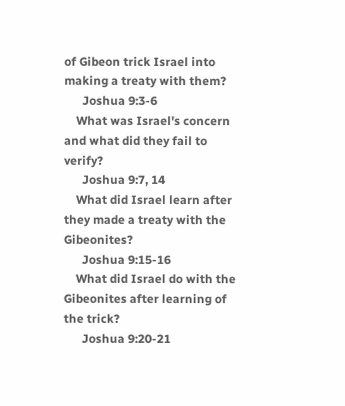of Gibeon trick Israel into making a treaty with them?
      Joshua 9:3-6
    What was Israel's concern and what did they fail to verify?
      Joshua 9:7, 14
    What did Israel learn after they made a treaty with the Gibeonites?
      Joshua 9:15-16
    What did Israel do with the Gibeonites after learning of the trick?
      Joshua 9:20-21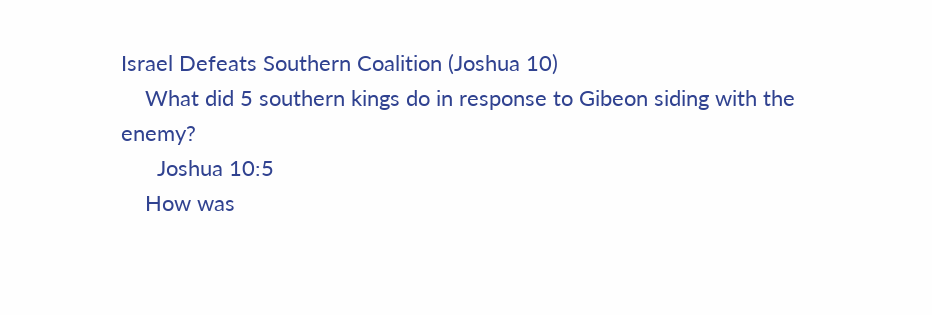Israel Defeats Southern Coalition (Joshua 10)
    What did 5 southern kings do in response to Gibeon siding with the enemy?
      Joshua 10:5
    How was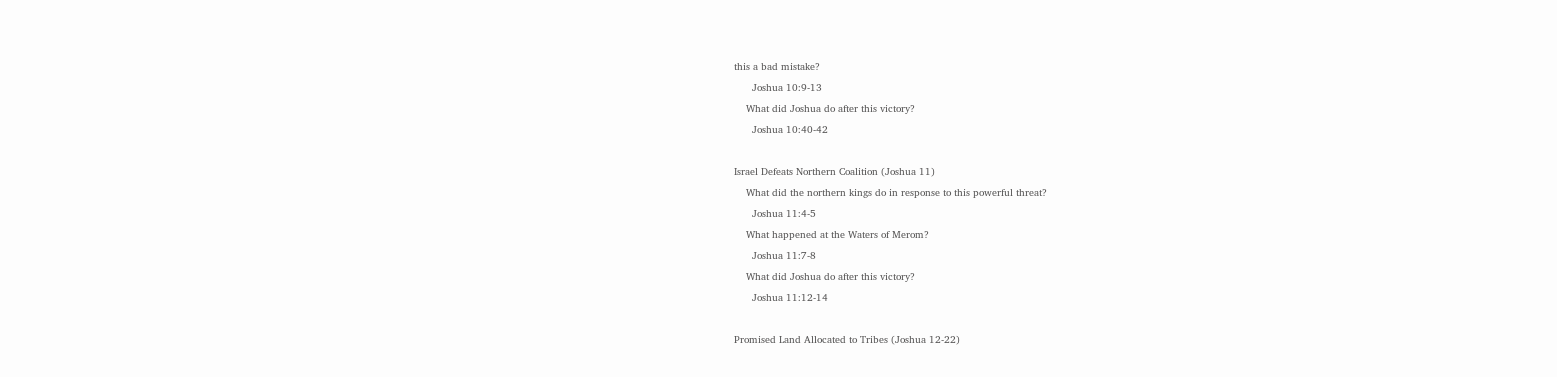this a bad mistake?
      Joshua 10:9-13
    What did Joshua do after this victory?
      Joshua 10:40-42

Israel Defeats Northern Coalition (Joshua 11)
    What did the northern kings do in response to this powerful threat?
      Joshua 11:4-5
    What happened at the Waters of Merom?
      Joshua 11:7-8
    What did Joshua do after this victory?
      Joshua 11:12-14

Promised Land Allocated to Tribes (Joshua 12-22)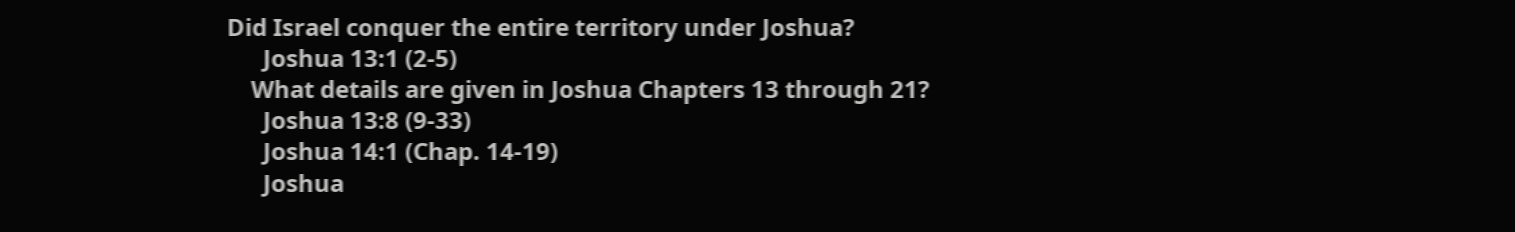Did Israel conquer the entire territory under Joshua?
      Joshua 13:1 (2-5)
    What details are given in Joshua Chapters 13 through 21?
      Joshua 13:8 (9-33)
      Joshua 14:1 (Chap. 14-19)
      Joshua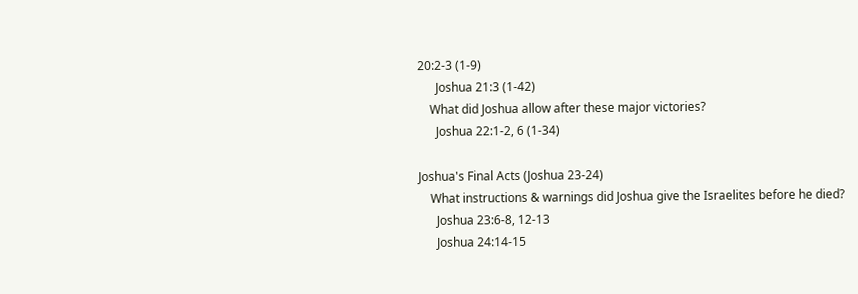20:2-3 (1-9)
      Joshua 21:3 (1-42)
    What did Joshua allow after these major victories?
      Joshua 22:1-2, 6 (1-34)

Joshua's Final Acts (Joshua 23-24)
    What instructions & warnings did Joshua give the Israelites before he died?
      Joshua 23:6-8, 12-13
      Joshua 24:14-15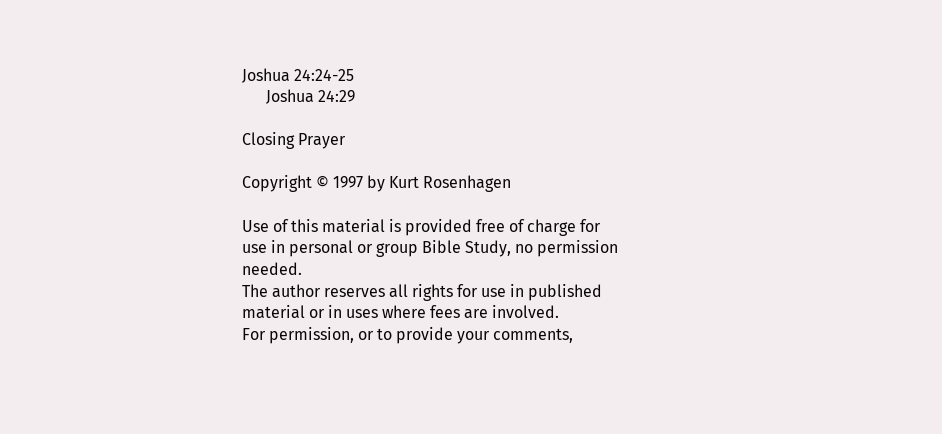Joshua 24:24-25
      Joshua 24:29

Closing Prayer

Copyright © 1997 by Kurt Rosenhagen

Use of this material is provided free of charge for use in personal or group Bible Study, no permission needed.
The author reserves all rights for use in published material or in uses where fees are involved.
For permission, or to provide your comments,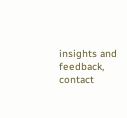insights and feedback, contact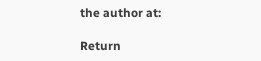the author at:

Return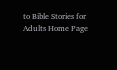to Bible Stories for Adults Home Page